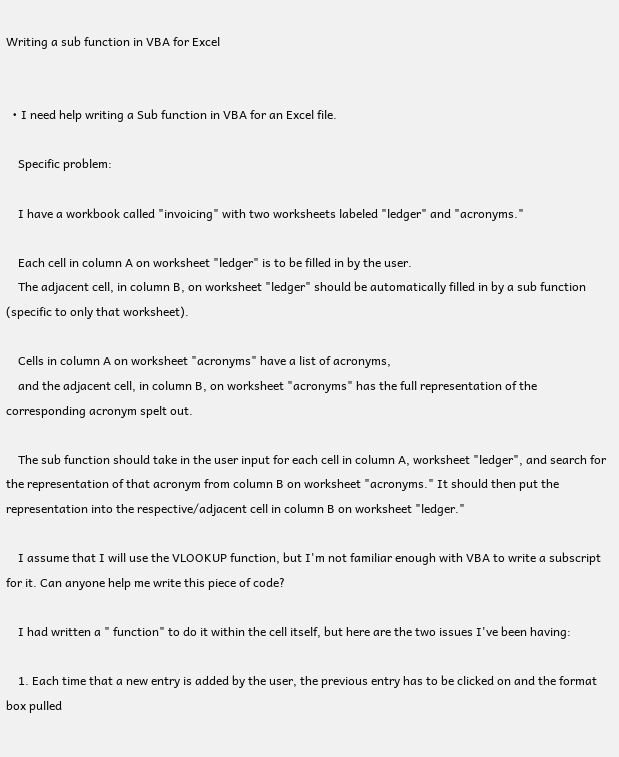Writing a sub function in VBA for Excel


  • I need help writing a Sub function in VBA for an Excel file.

    Specific problem:

    I have a workbook called "invoicing" with two worksheets labeled "ledger" and "acronyms."

    Each cell in column A on worksheet "ledger" is to be filled in by the user.
    The adjacent cell, in column B, on worksheet "ledger" should be automatically filled in by a sub function (specific to only that worksheet).

    Cells in column A on worksheet "acronyms" have a list of acronyms,
    and the adjacent cell, in column B, on worksheet "acronyms" has the full representation of the corresponding acronym spelt out.

    The sub function should take in the user input for each cell in column A, worksheet "ledger", and search for the representation of that acronym from column B on worksheet "acronyms." It should then put the representation into the respective/adjacent cell in column B on worksheet "ledger."

    I assume that I will use the VLOOKUP function, but I'm not familiar enough with VBA to write a subscript for it. Can anyone help me write this piece of code?

    I had written a " function" to do it within the cell itself, but here are the two issues I've been having:

    1. Each time that a new entry is added by the user, the previous entry has to be clicked on and the format box pulled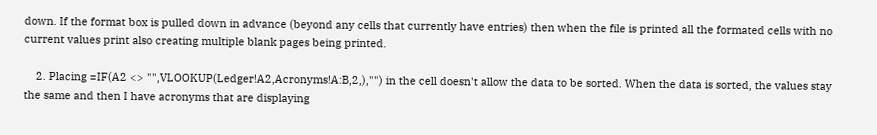down. If the format box is pulled down in advance (beyond any cells that currently have entries) then when the file is printed all the formated cells with no current values print also creating multiple blank pages being printed.

    2. Placing =IF(A2 <> "",VLOOKUP(Ledger!A2,Acronyms!A:B,2,),"") in the cell doesn't allow the data to be sorted. When the data is sorted, the values stay the same and then I have acronyms that are displaying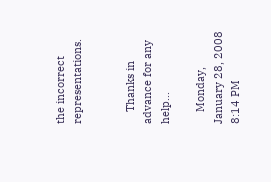the incorrect representations.


    Thanks in advance for any help...

    Monday, January 28, 2008 8:14 PM